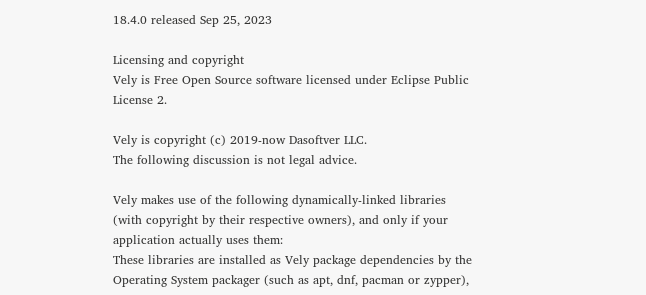18.4.0 released Sep 25, 2023

Licensing and copyright
Vely is Free Open Source software licensed under Eclipse Public License 2.

Vely is copyright (c) 2019-now Dasoftver LLC.
The following discussion is not legal advice.

Vely makes use of the following dynamically-linked libraries (with copyright by their respective owners), and only if your application actually uses them:
These libraries are installed as Vely package dependencies by the Operating System packager (such as apt, dnf, pacman or zypper),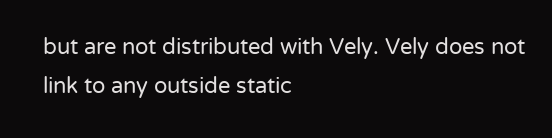but are not distributed with Vely. Vely does not link to any outside static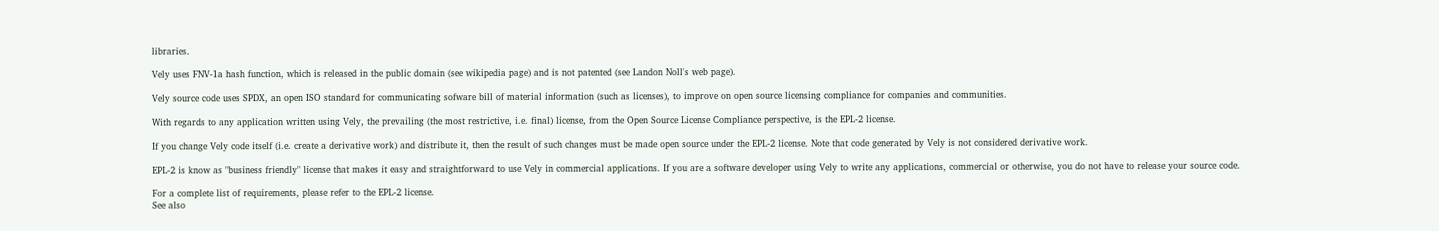libraries.

Vely uses FNV-1a hash function, which is released in the public domain (see wikipedia page) and is not patented (see Landon Noll's web page).

Vely source code uses SPDX, an open ISO standard for communicating sofware bill of material information (such as licenses), to improve on open source licensing compliance for companies and communities.

With regards to any application written using Vely, the prevailing (the most restrictive, i.e. final) license, from the Open Source License Compliance perspective, is the EPL-2 license.

If you change Vely code itself (i.e. create a derivative work) and distribute it, then the result of such changes must be made open source under the EPL-2 license. Note that code generated by Vely is not considered derivative work.

EPL-2 is know as "business friendly" license that makes it easy and straightforward to use Vely in commercial applications. If you are a software developer using Vely to write any applications, commercial or otherwise, you do not have to release your source code.

For a complete list of requirements, please refer to the EPL-2 license.
See also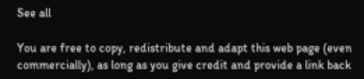See all

You are free to copy, redistribute and adapt this web page (even commercially), as long as you give credit and provide a link back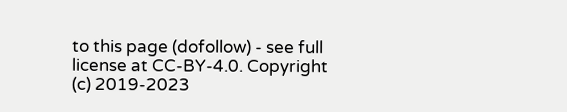to this page (dofollow) - see full license at CC-BY-4.0. Copyright (c) 2019-2023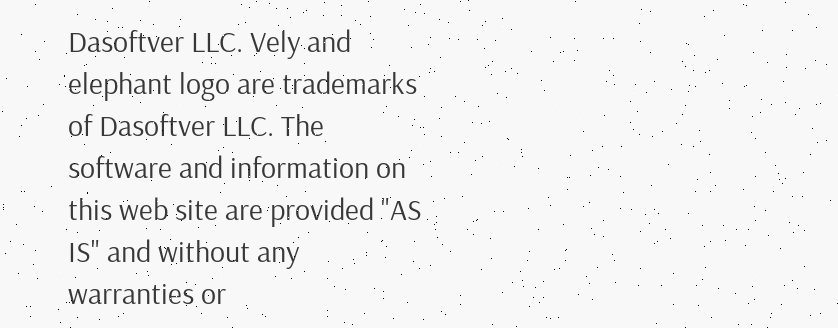Dasoftver LLC. Vely and elephant logo are trademarks of Dasoftver LLC. The software and information on this web site are provided "AS IS" and without any warranties or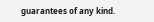guarantees of any kind.